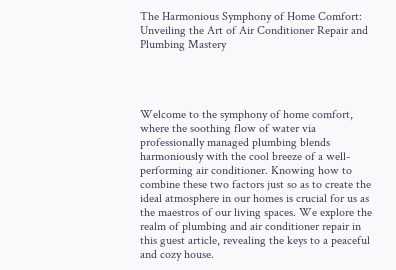The Harmonious Symphony of Home Comfort: Unveiling the Art of Air Conditioner Repair and Plumbing Mastery




Welcome to the symphony of home comfort, where the soothing flow of water via professionally managed plumbing blends harmoniously with the cool breeze of a well-performing air conditioner. Knowing how to combine these two factors just so as to create the ideal atmosphere in our homes is crucial for us as the maestros of our living spaces. We explore the realm of plumbing and air conditioner repair in this guest article, revealing the keys to a peaceful and cozy house.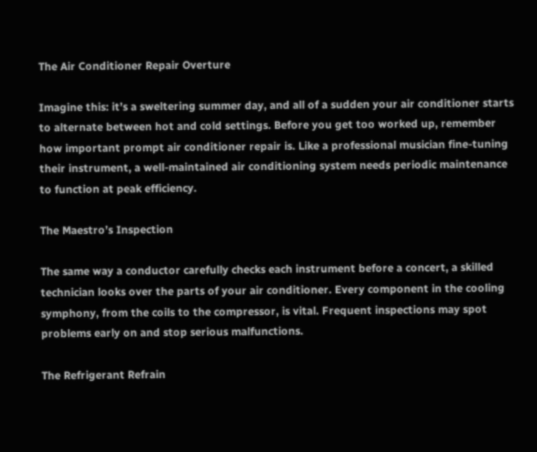The Air Conditioner Repair Overture

Imagine this: it’s a sweltering summer day, and all of a sudden your air conditioner starts to alternate between hot and cold settings. Before you get too worked up, remember how important prompt air conditioner repair is. Like a professional musician fine-tuning their instrument, a well-maintained air conditioning system needs periodic maintenance to function at peak efficiency.

The Maestro’s Inspection

The same way a conductor carefully checks each instrument before a concert, a skilled technician looks over the parts of your air conditioner. Every component in the cooling symphony, from the coils to the compressor, is vital. Frequent inspections may spot problems early on and stop serious malfunctions.

The Refrigerant Refrain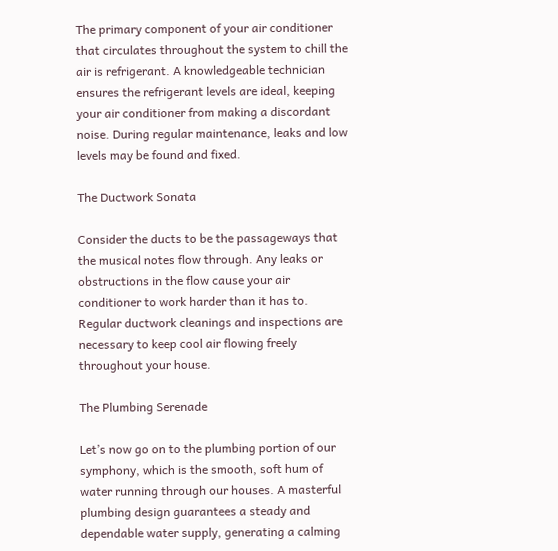The primary component of your air conditioner that circulates throughout the system to chill the air is refrigerant. A knowledgeable technician ensures the refrigerant levels are ideal, keeping your air conditioner from making a discordant noise. During regular maintenance, leaks and low levels may be found and fixed.

The Ductwork Sonata

Consider the ducts to be the passageways that the musical notes flow through. Any leaks or obstructions in the flow cause your air conditioner to work harder than it has to. Regular ductwork cleanings and inspections are necessary to keep cool air flowing freely throughout your house.

The Plumbing Serenade

Let’s now go on to the plumbing portion of our symphony, which is the smooth, soft hum of water running through our houses. A masterful plumbing design guarantees a steady and dependable water supply, generating a calming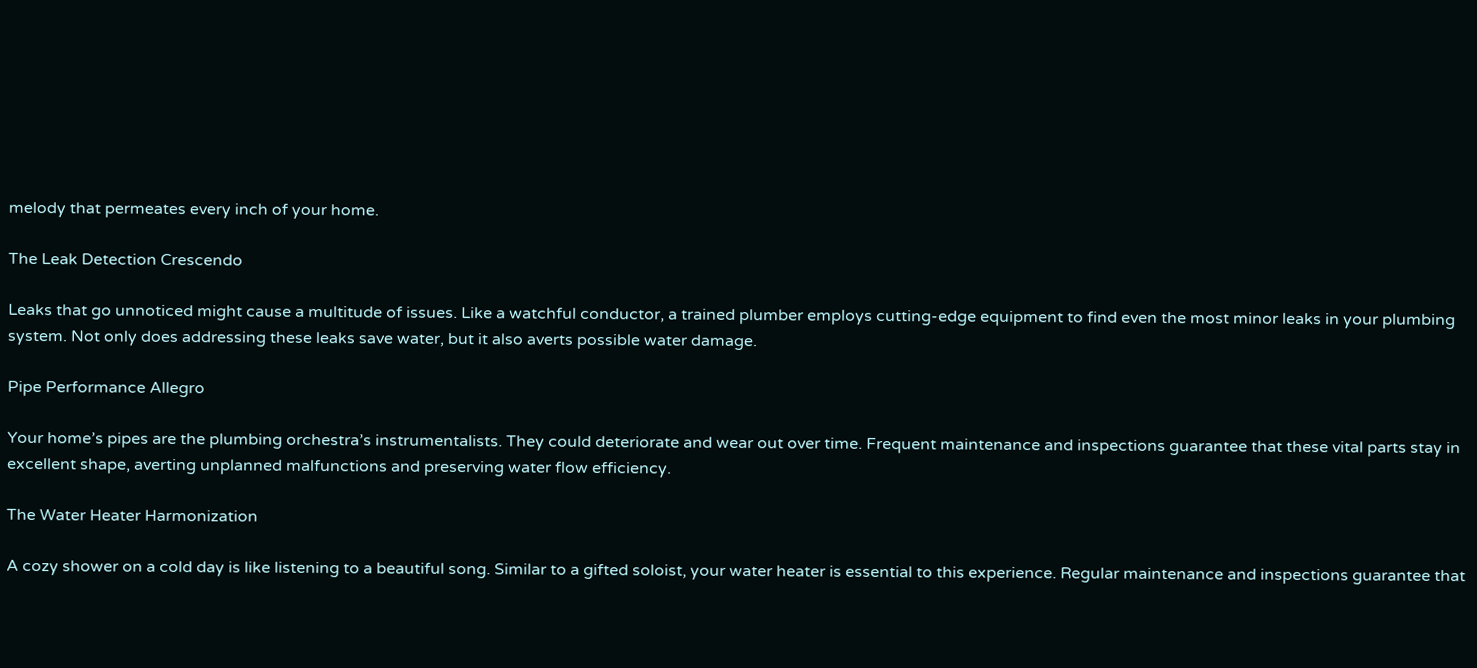melody that permeates every inch of your home.

The Leak Detection Crescendo

Leaks that go unnoticed might cause a multitude of issues. Like a watchful conductor, a trained plumber employs cutting-edge equipment to find even the most minor leaks in your plumbing system. Not only does addressing these leaks save water, but it also averts possible water damage.

Pipe Performance Allegro

Your home’s pipes are the plumbing orchestra’s instrumentalists. They could deteriorate and wear out over time. Frequent maintenance and inspections guarantee that these vital parts stay in excellent shape, averting unplanned malfunctions and preserving water flow efficiency.

The Water Heater Harmonization

A cozy shower on a cold day is like listening to a beautiful song. Similar to a gifted soloist, your water heater is essential to this experience. Regular maintenance and inspections guarantee that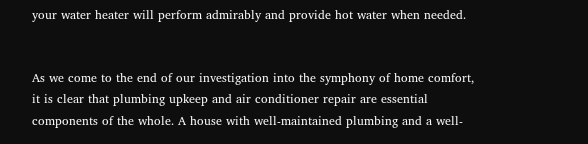your water heater will perform admirably and provide hot water when needed.


As we come to the end of our investigation into the symphony of home comfort, it is clear that plumbing upkeep and air conditioner repair are essential components of the whole. A house with well-maintained plumbing and a well-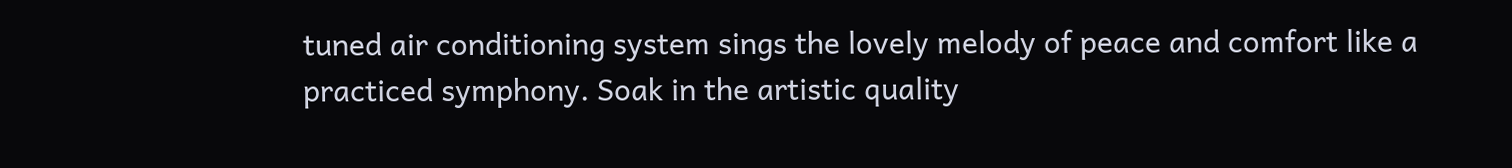tuned air conditioning system sings the lovely melody of peace and comfort like a practiced symphony. Soak in the artistic quality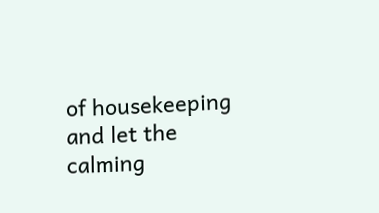of housekeeping and let the calming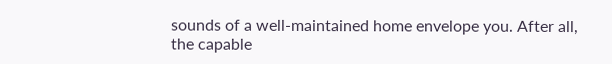sounds of a well-maintained home envelope you. After all, the capable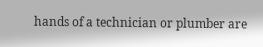hands of a technician or plumber are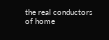the real conductors of home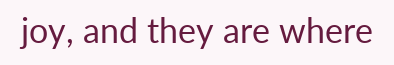joy, and they are where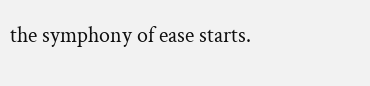the symphony of ease starts.